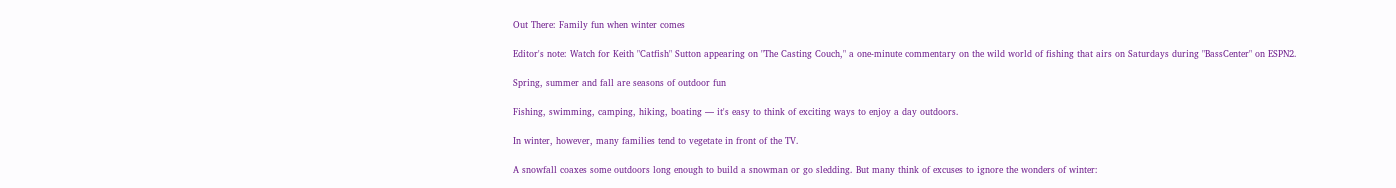Out There: Family fun when winter comes

Editor's note: Watch for Keith "Catfish" Sutton appearing on "The Casting Couch," a one-minute commentary on the wild world of fishing that airs on Saturdays during "BassCenter" on ESPN2.

Spring, summer and fall are seasons of outdoor fun

Fishing, swimming, camping, hiking, boating — it's easy to think of exciting ways to enjoy a day outdoors.

In winter, however, many families tend to vegetate in front of the TV.

A snowfall coaxes some outdoors long enough to build a snowman or go sledding. But many think of excuses to ignore the wonders of winter: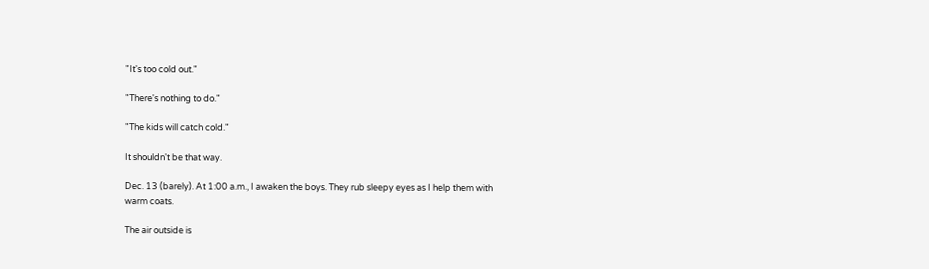"It's too cold out."

"There's nothing to do."

"The kids will catch cold."

It shouldn't be that way.

Dec. 13 (barely). At 1:00 a.m., I awaken the boys. They rub sleepy eyes as I help them with warm coats.

The air outside is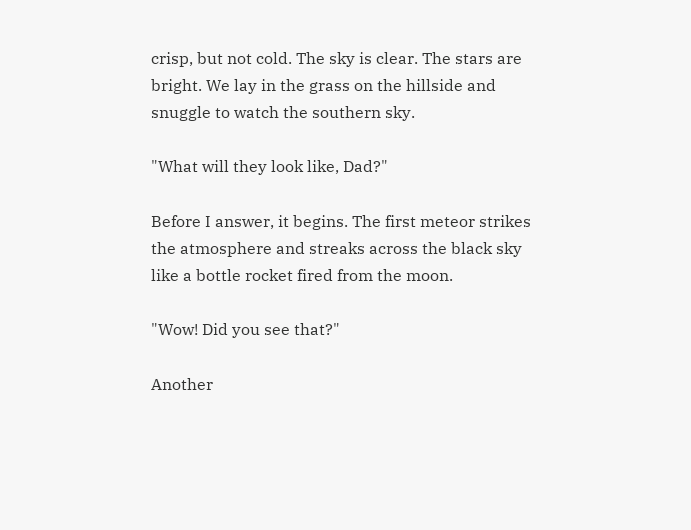crisp, but not cold. The sky is clear. The stars are bright. We lay in the grass on the hillside and snuggle to watch the southern sky.

"What will they look like, Dad?"

Before I answer, it begins. The first meteor strikes the atmosphere and streaks across the black sky like a bottle rocket fired from the moon.

"Wow! Did you see that?"

Another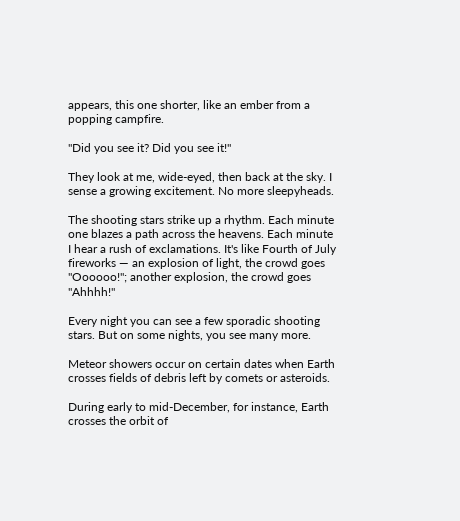appears, this one shorter, like an ember from a popping campfire.

"Did you see it? Did you see it!"

They look at me, wide-eyed, then back at the sky. I sense a growing excitement. No more sleepyheads.

The shooting stars strike up a rhythm. Each minute one blazes a path across the heavens. Each minute I hear a rush of exclamations. It's like Fourth of July fireworks — an explosion of light, the crowd goes "Oooooo!"; another explosion, the crowd goes "Ahhhh!"

Every night you can see a few sporadic shooting stars. But on some nights, you see many more.

Meteor showers occur on certain dates when Earth crosses fields of debris left by comets or asteroids.

During early to mid-December, for instance, Earth crosses the orbit of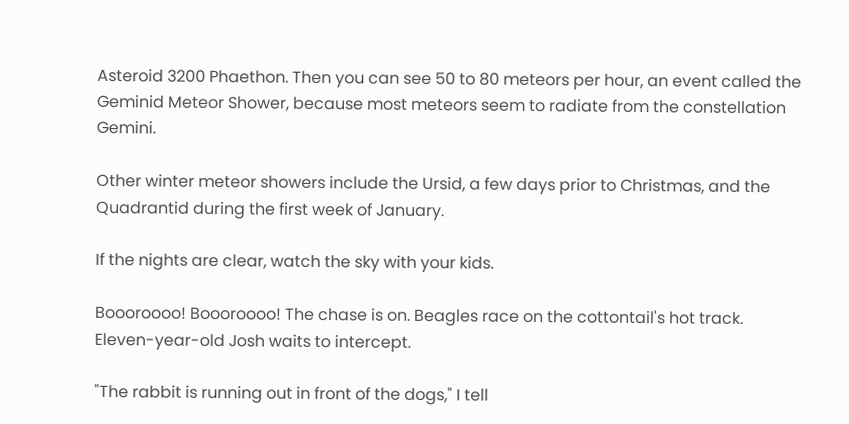Asteroid 3200 Phaethon. Then you can see 50 to 80 meteors per hour, an event called the Geminid Meteor Shower, because most meteors seem to radiate from the constellation Gemini.

Other winter meteor showers include the Ursid, a few days prior to Christmas, and the Quadrantid during the first week of January.

If the nights are clear, watch the sky with your kids.

Boooroooo! Boooroooo! The chase is on. Beagles race on the cottontail's hot track. Eleven-year-old Josh waits to intercept.

"The rabbit is running out in front of the dogs," I tell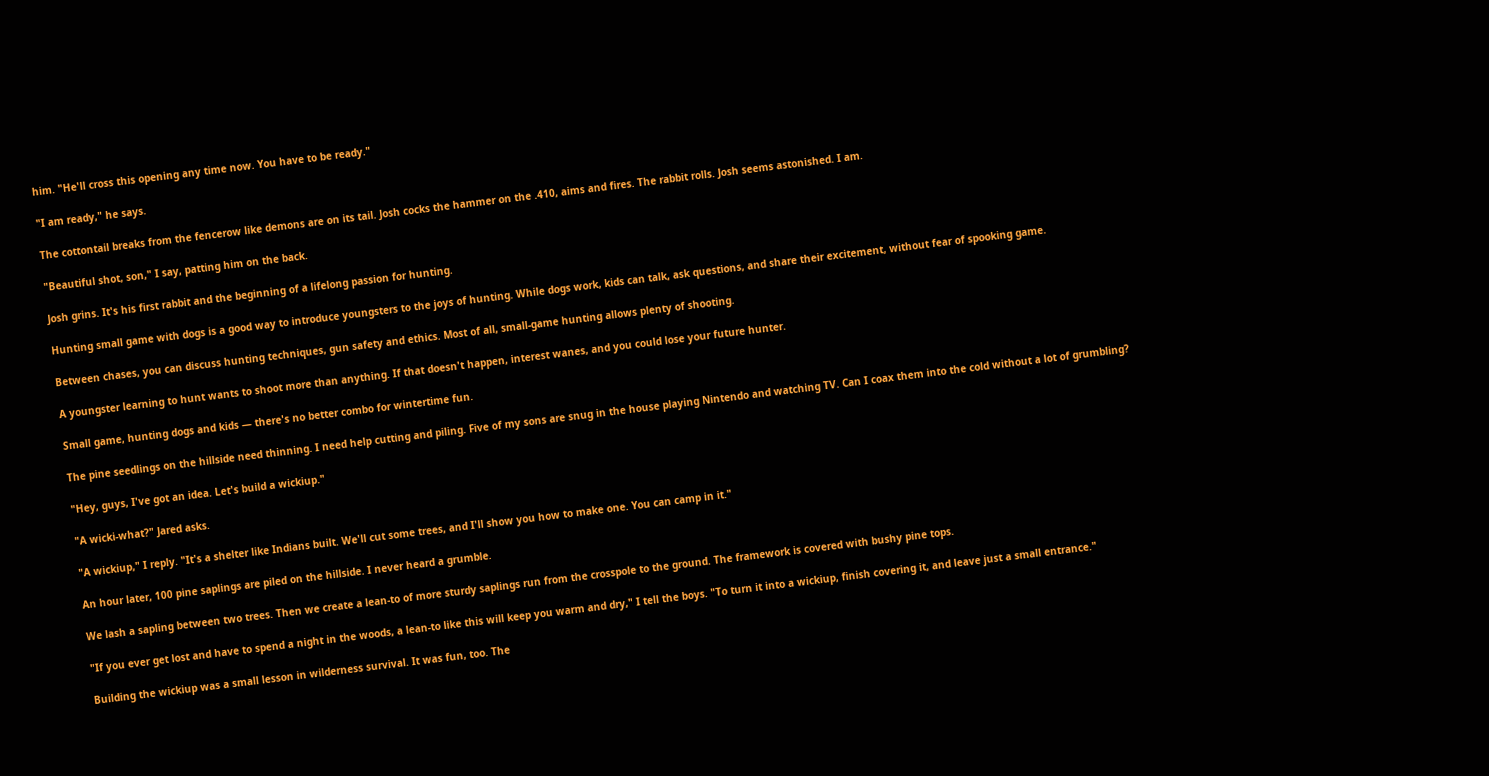him. "He'll cross this opening any time now. You have to be ready."

"I am ready," he says.

The cottontail breaks from the fencerow like demons are on its tail. Josh cocks the hammer on the .410, aims and fires. The rabbit rolls. Josh seems astonished. I am.

"Beautiful shot, son," I say, patting him on the back.

Josh grins. It's his first rabbit and the beginning of a lifelong passion for hunting.

Hunting small game with dogs is a good way to introduce youngsters to the joys of hunting. While dogs work, kids can talk, ask questions, and share their excitement, without fear of spooking game.

Between chases, you can discuss hunting techniques, gun safety and ethics. Most of all, small-game hunting allows plenty of shooting.

A youngster learning to hunt wants to shoot more than anything. If that doesn't happen, interest wanes, and you could lose your future hunter.

Small game, hunting dogs and kids — there's no better combo for wintertime fun.

The pine seedlings on the hillside need thinning. I need help cutting and piling. Five of my sons are snug in the house playing Nintendo and watching TV. Can I coax them into the cold without a lot of grumbling?

"Hey, guys, I've got an idea. Let's build a wickiup."

"A wicki-what?" Jared asks.

"A wickiup," I reply. "It's a shelter like Indians built. We'll cut some trees, and I'll show you how to make one. You can camp in it."

An hour later, 100 pine saplings are piled on the hillside. I never heard a grumble.

We lash a sapling between two trees. Then we create a lean-to of more sturdy saplings run from the crosspole to the ground. The framework is covered with bushy pine tops.

"If you ever get lost and have to spend a night in the woods, a lean-to like this will keep you warm and dry," I tell the boys. "To turn it into a wickiup, finish covering it, and leave just a small entrance."

Building the wickiup was a small lesson in wilderness survival. It was fun, too. The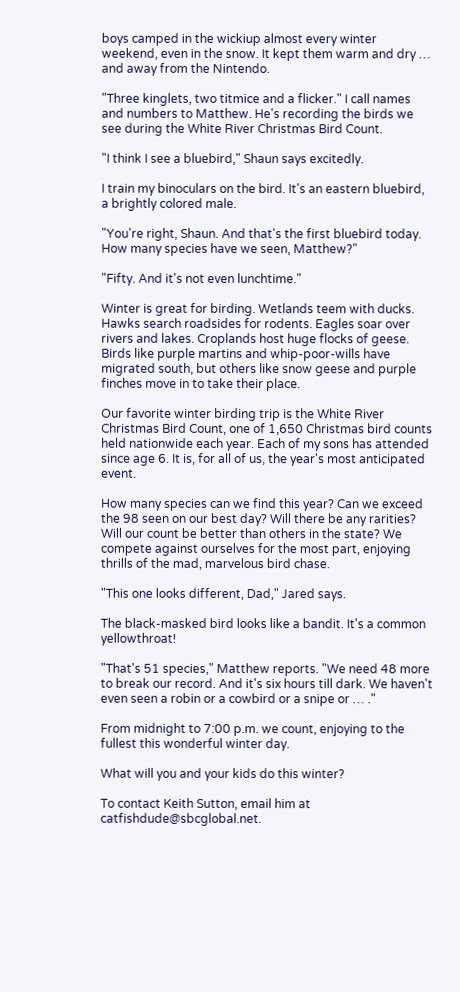boys camped in the wickiup almost every winter weekend, even in the snow. It kept them warm and dry … and away from the Nintendo.

"Three kinglets, two titmice and a flicker." I call names and numbers to Matthew. He's recording the birds we see during the White River Christmas Bird Count.

"I think I see a bluebird," Shaun says excitedly.

I train my binoculars on the bird. It's an eastern bluebird, a brightly colored male.

"You're right, Shaun. And that's the first bluebird today. How many species have we seen, Matthew?"

"Fifty. And it's not even lunchtime."

Winter is great for birding. Wetlands teem with ducks. Hawks search roadsides for rodents. Eagles soar over rivers and lakes. Croplands host huge flocks of geese. Birds like purple martins and whip-poor-wills have migrated south, but others like snow geese and purple finches move in to take their place.

Our favorite winter birding trip is the White River Christmas Bird Count, one of 1,650 Christmas bird counts held nationwide each year. Each of my sons has attended since age 6. It is, for all of us, the year's most anticipated event.

How many species can we find this year? Can we exceed the 98 seen on our best day? Will there be any rarities? Will our count be better than others in the state? We compete against ourselves for the most part, enjoying thrills of the mad, marvelous bird chase.

"This one looks different, Dad," Jared says.

The black-masked bird looks like a bandit. It's a common yellowthroat!

"That's 51 species," Matthew reports. "We need 48 more to break our record. And it's six hours till dark. We haven't even seen a robin or a cowbird or a snipe or … ."

From midnight to 7:00 p.m. we count, enjoying to the fullest this wonderful winter day.

What will you and your kids do this winter?

To contact Keith Sutton, email him at catfishdude@sbcglobal.net.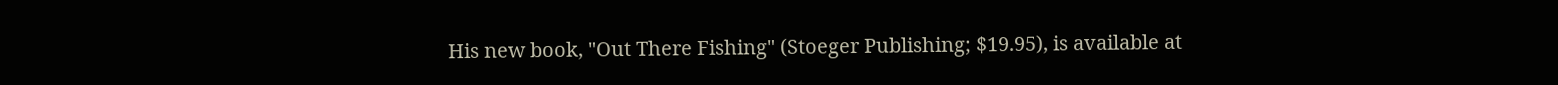His new book, "Out There Fishing" (Stoeger Publishing; $19.95), is available at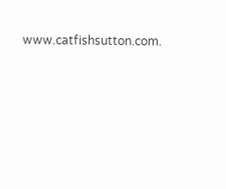www.catfishsutton.com.